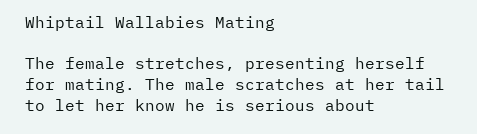Whiptail Wallabies Mating

The female stretches, presenting herself for mating. The male scratches at her tail to let her know he is serious about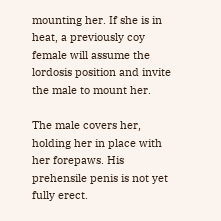mounting her. If she is in heat, a previously coy female will assume the lordosis position and invite the male to mount her.

The male covers her, holding her in place with her forepaws. His prehensile penis is not yet fully erect.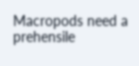Macropods need a prehensile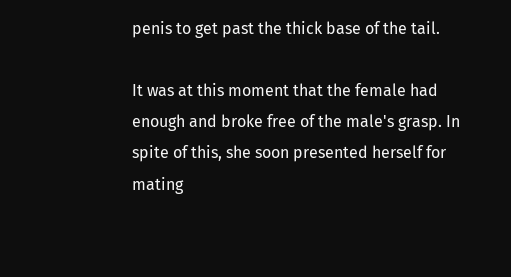penis to get past the thick base of the tail.

It was at this moment that the female had enough and broke free of the male's grasp. In spite of this, she soon presented herself for mating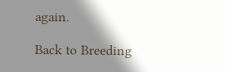again.

Back to Breeding